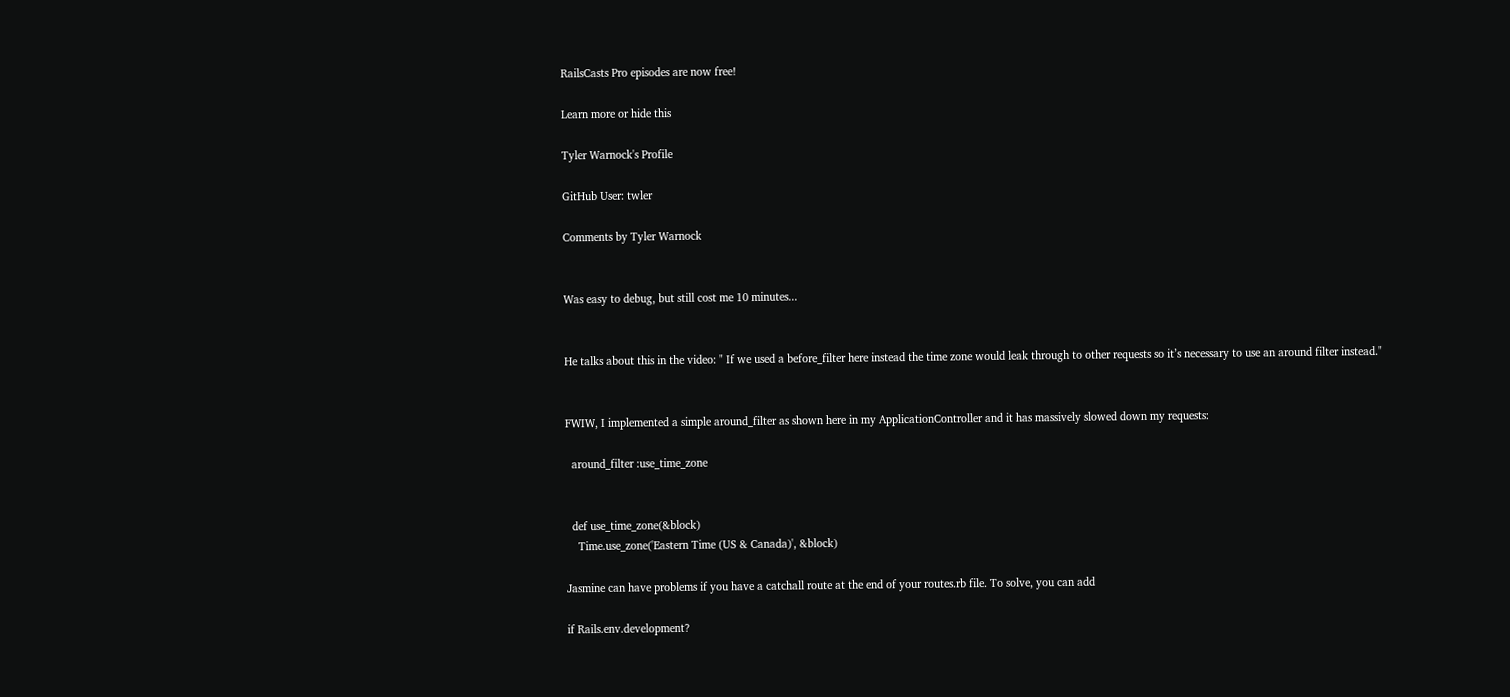RailsCasts Pro episodes are now free!

Learn more or hide this

Tyler Warnock's Profile

GitHub User: twler

Comments by Tyler Warnock


Was easy to debug, but still cost me 10 minutes...


He talks about this in the video: " If we used a before_filter here instead the time zone would leak through to other requests so it’s necessary to use an around filter instead."


FWIW, I implemented a simple around_filter as shown here in my ApplicationController and it has massively slowed down my requests:

  around_filter :use_time_zone


  def use_time_zone(&block)
    Time.use_zone('Eastern Time (US & Canada)', &block)

Jasmine can have problems if you have a catchall route at the end of your routes.rb file. To solve, you can add

if Rails.env.development?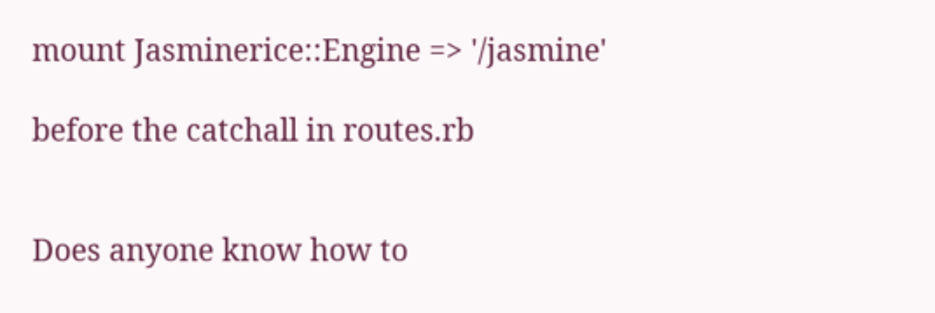mount Jasminerice::Engine => '/jasmine'

before the catchall in routes.rb


Does anyone know how to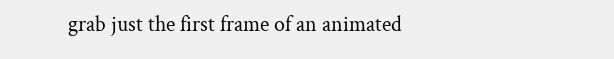grab just the first frame of an animated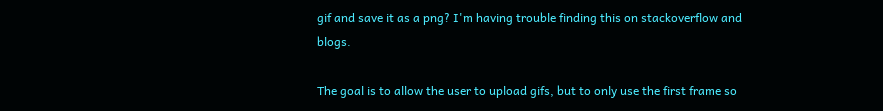gif and save it as a png? I'm having trouble finding this on stackoverflow and blogs.

The goal is to allow the user to upload gifs, but to only use the first frame so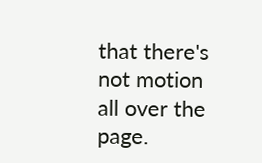that there's not motion all over the page.